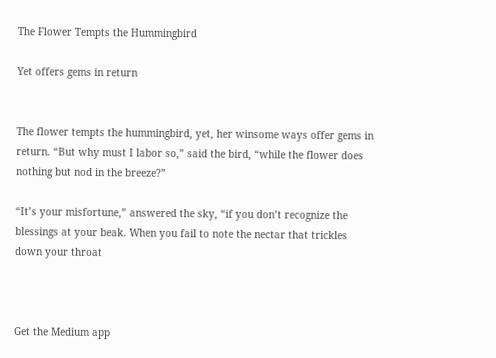The Flower Tempts the Hummingbird

Yet offers gems in return


The flower tempts the hummingbird, yet, her winsome ways offer gems in return. “But why must I labor so,” said the bird, “while the flower does nothing but nod in the breeze?”

“It’s your misfortune,” answered the sky, “if you don’t recognize the blessings at your beak. When you fail to note the nectar that trickles down your throat



Get the Medium app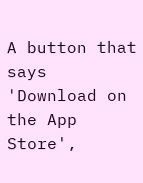A button that says 'Download on the App Store',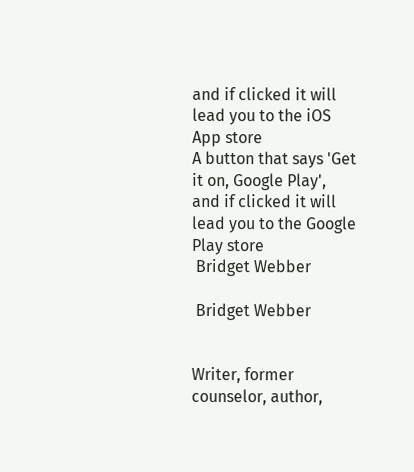and if clicked it will lead you to the iOS App store
A button that says 'Get it on, Google Play', and if clicked it will lead you to the Google Play store
 Bridget Webber

 Bridget Webber


Writer, former counselor, author,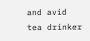and avid tea drinker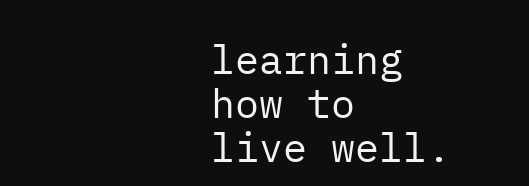learning how to live well.